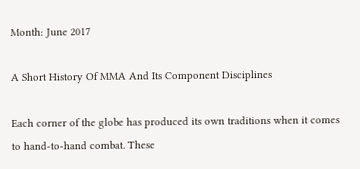Month: June 2017

A Short History Of MMA And Its Component Disciplines

Each corner of the globe has produced its own traditions when it comes to hand-to-hand combat. These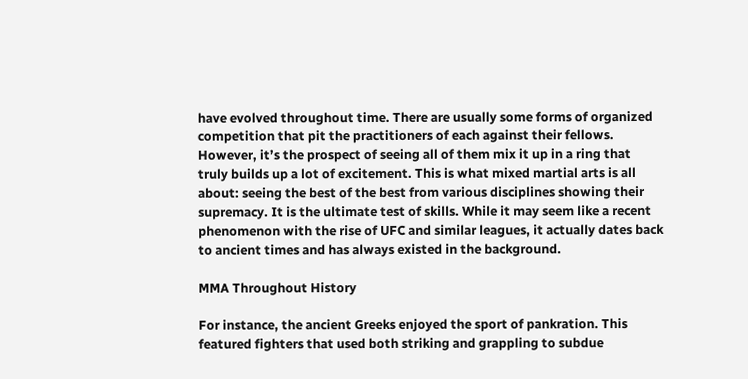have evolved throughout time. There are usually some forms of organized competition that pit the practitioners of each against their fellows. However, it’s the prospect of seeing all of them mix it up in a ring that truly builds up a lot of excitement. This is what mixed martial arts is all about: seeing the best of the best from various disciplines showing their supremacy. It is the ultimate test of skills. While it may seem like a recent phenomenon with the rise of UFC and similar leagues, it actually dates back to ancient times and has always existed in the background.

MMA Throughout History

For instance, the ancient Greeks enjoyed the sport of pankration. This featured fighters that used both striking and grappling to subdue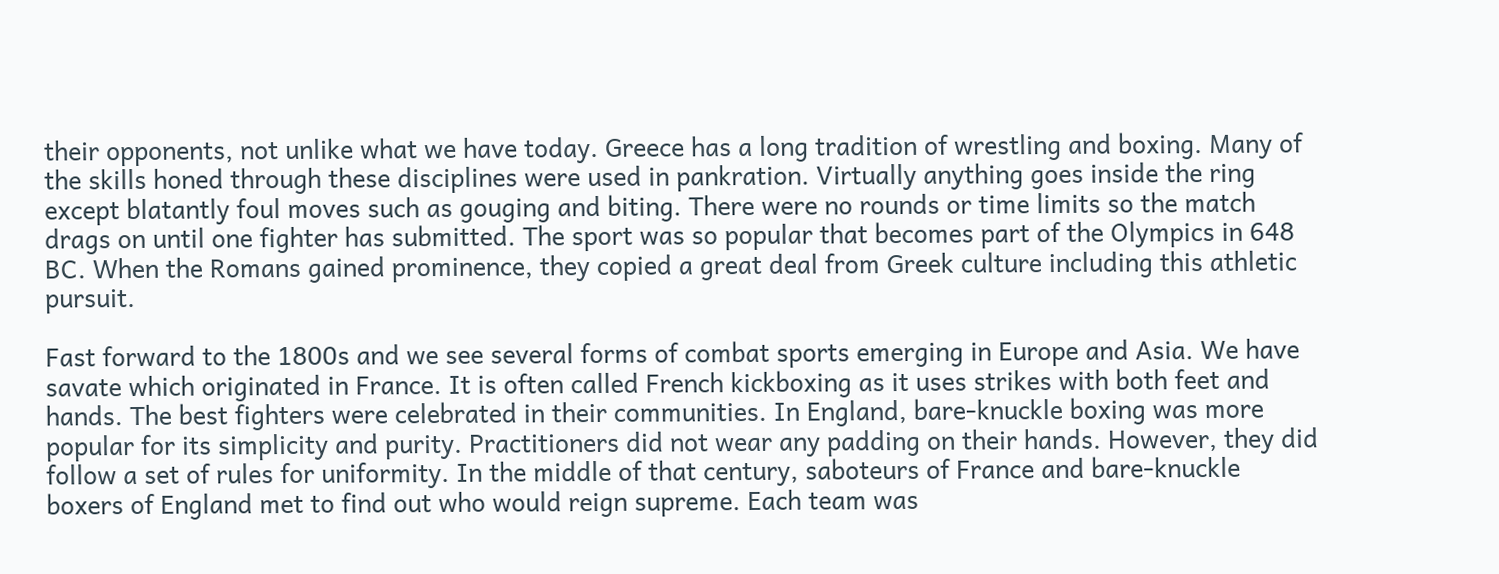their opponents, not unlike what we have today. Greece has a long tradition of wrestling and boxing. Many of the skills honed through these disciplines were used in pankration. Virtually anything goes inside the ring except blatantly foul moves such as gouging and biting. There were no rounds or time limits so the match drags on until one fighter has submitted. The sport was so popular that becomes part of the Olympics in 648 BC. When the Romans gained prominence, they copied a great deal from Greek culture including this athletic pursuit.

Fast forward to the 1800s and we see several forms of combat sports emerging in Europe and Asia. We have savate which originated in France. It is often called French kickboxing as it uses strikes with both feet and hands. The best fighters were celebrated in their communities. In England, bare-knuckle boxing was more popular for its simplicity and purity. Practitioners did not wear any padding on their hands. However, they did follow a set of rules for uniformity. In the middle of that century, saboteurs of France and bare-knuckle boxers of England met to find out who would reign supreme. Each team was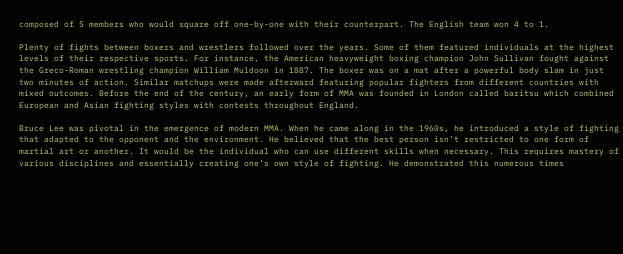composed of 5 members who would square off one-by-one with their counterpart. The English team won 4 to 1.

Plenty of fights between boxers and wrestlers followed over the years. Some of them featured individuals at the highest levels of their respective sports. For instance, the American heavyweight boxing champion John Sullivan fought against the Greco-Roman wrestling champion William Muldoon in 1887. The boxer was on a mat after a powerful body slam in just two minutes of action. Similar matchups were made afterward featuring popular fighters from different countries with mixed outcomes. Before the end of the century, an early form of MMA was founded in London called baritsu which combined European and Asian fighting styles with contests throughout England.

Bruce Lee was pivotal in the emergence of modern MMA. When he came along in the 1960s, he introduced a style of fighting that adapted to the opponent and the environment. He believed that the best person isn’t restricted to one form of martial art or another. It would be the individual who can use different skills when necessary. This requires mastery of various disciplines and essentially creating one’s own style of fighting. He demonstrated this numerous times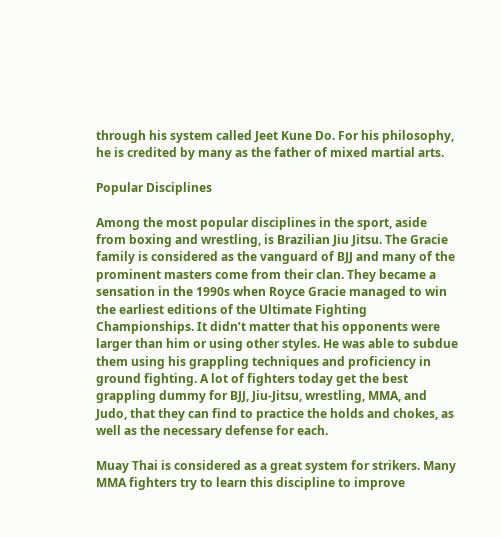through his system called Jeet Kune Do. For his philosophy, he is credited by many as the father of mixed martial arts.

Popular Disciplines

Among the most popular disciplines in the sport, aside from boxing and wrestling, is Brazilian Jiu Jitsu. The Gracie family is considered as the vanguard of BJJ and many of the prominent masters come from their clan. They became a sensation in the 1990s when Royce Gracie managed to win the earliest editions of the Ultimate Fighting Championships. It didn’t matter that his opponents were larger than him or using other styles. He was able to subdue them using his grappling techniques and proficiency in ground fighting. A lot of fighters today get the best grappling dummy for BJJ, Jiu-Jitsu, wrestling, MMA, and Judo, that they can find to practice the holds and chokes, as well as the necessary defense for each.

Muay Thai is considered as a great system for strikers. Many MMA fighters try to learn this discipline to improve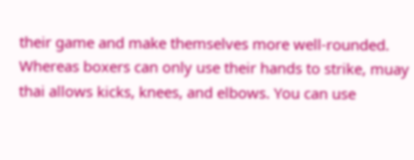their game and make themselves more well-rounded. Whereas boxers can only use their hands to strike, muay thai allows kicks, knees, and elbows. You can use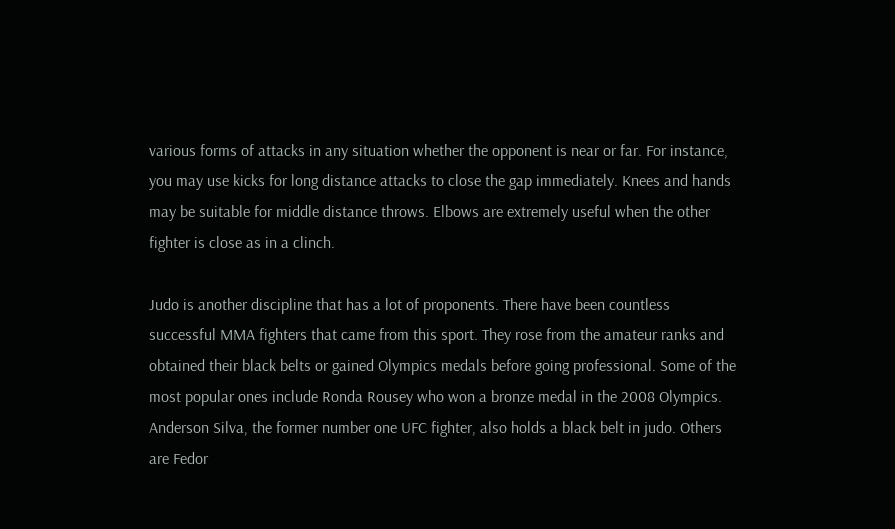various forms of attacks in any situation whether the opponent is near or far. For instance, you may use kicks for long distance attacks to close the gap immediately. Knees and hands may be suitable for middle distance throws. Elbows are extremely useful when the other fighter is close as in a clinch.

Judo is another discipline that has a lot of proponents. There have been countless successful MMA fighters that came from this sport. They rose from the amateur ranks and obtained their black belts or gained Olympics medals before going professional. Some of the most popular ones include Ronda Rousey who won a bronze medal in the 2008 Olympics. Anderson Silva, the former number one UFC fighter, also holds a black belt in judo. Others are Fedor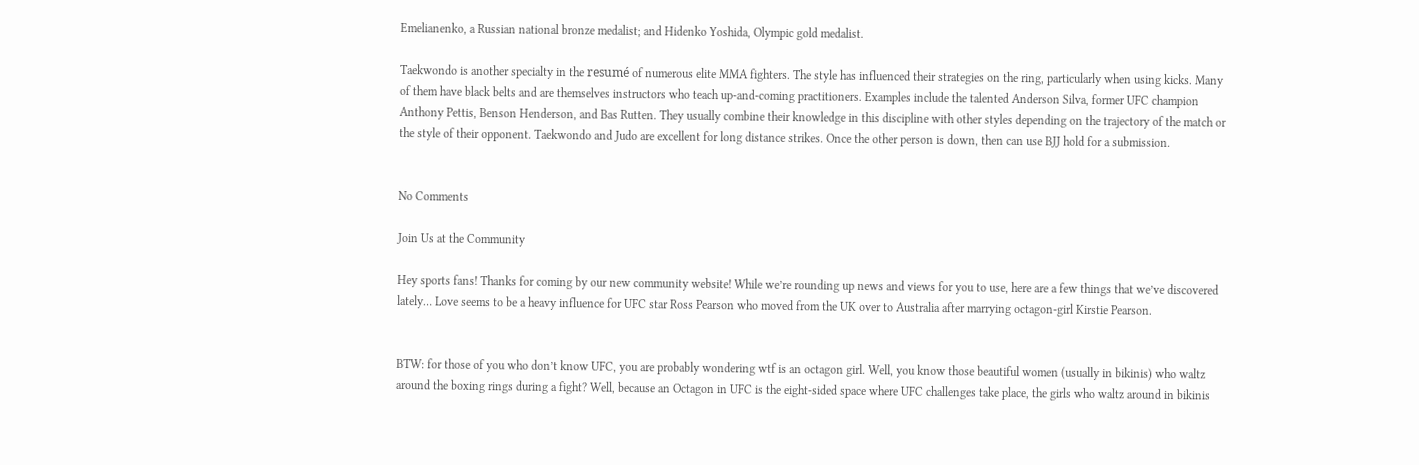Emelianenko, a Russian national bronze medalist; and Hidenko Yoshida, Olympic gold medalist.

Taekwondo is another specialty in the resumé of numerous elite MMA fighters. The style has influenced their strategies on the ring, particularly when using kicks. Many of them have black belts and are themselves instructors who teach up-and-coming practitioners. Examples include the talented Anderson Silva, former UFC champion Anthony Pettis, Benson Henderson, and Bas Rutten. They usually combine their knowledge in this discipline with other styles depending on the trajectory of the match or the style of their opponent. Taekwondo and Judo are excellent for long distance strikes. Once the other person is down, then can use BJJ hold for a submission.


No Comments

Join Us at the Community

Hey sports fans! Thanks for coming by our new community website! While we’re rounding up news and views for you to use, here are a few things that we’ve discovered lately… Love seems to be a heavy influence for UFC star Ross Pearson who moved from the UK over to Australia after marrying octagon-girl Kirstie Pearson.


BTW: for those of you who don’t know UFC, you are probably wondering wtf is an octagon girl. Well, you know those beautiful women (usually in bikinis) who waltz around the boxing rings during a fight? Well, because an Octagon in UFC is the eight-sided space where UFC challenges take place, the girls who waltz around in bikinis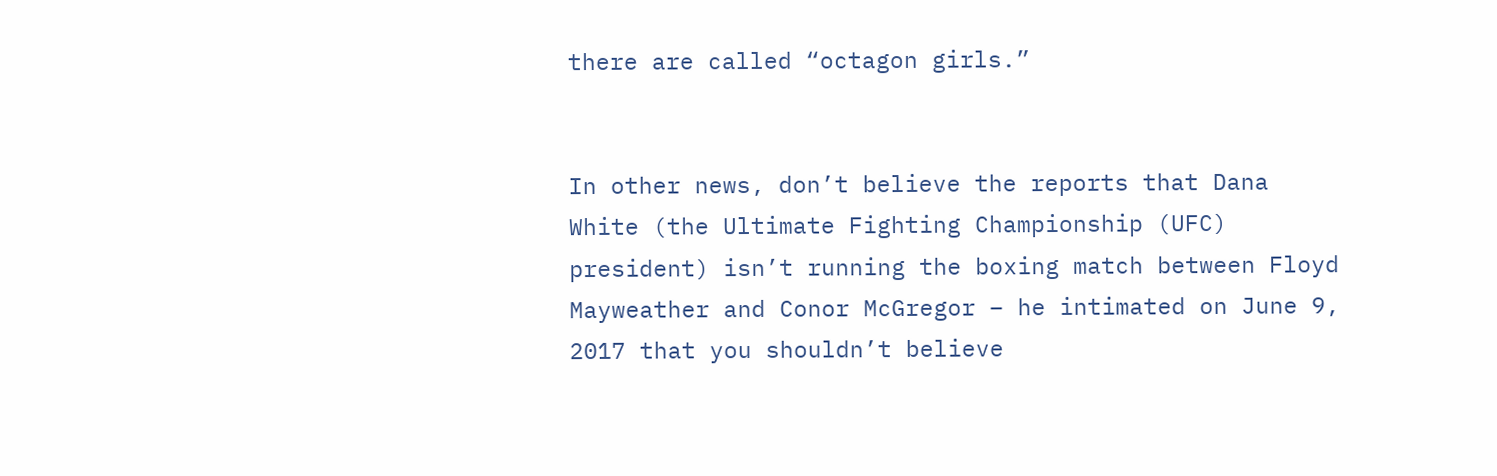there are called “octagon girls.”


In other news, don’t believe the reports that Dana White (the Ultimate Fighting Championship (UFC) president) isn’t running the boxing match between Floyd Mayweather and Conor McGregor – he intimated on June 9, 2017 that you shouldn’t believe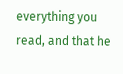everything you read, and that he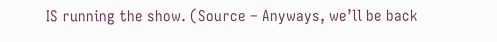IS running the show. (Source – Anyways, we’ll be back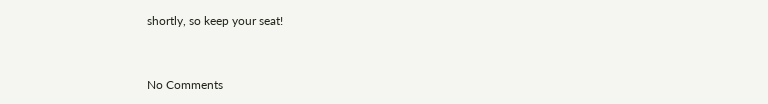shortly, so keep your seat!


No Comments